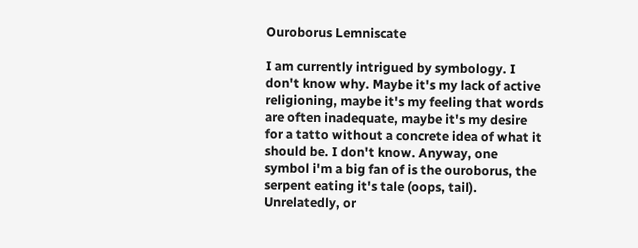Ouroborus Lemniscate

I am currently intrigued by symbology. I don't know why. Maybe it's my lack of active religioning, maybe it's my feeling that words are often inadequate, maybe it's my desire for a tatto without a concrete idea of what it should be. I don't know. Anyway, one symbol i'm a big fan of is the ouroborus, the serpent eating it's tale (oops, tail). Unrelatedly, or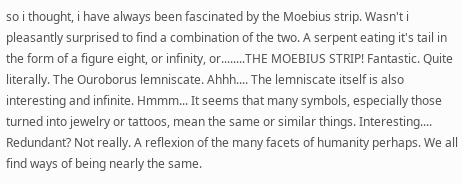so i thought, i have always been fascinated by the Moebius strip. Wasn't i pleasantly surprised to find a combination of the two. A serpent eating it's tail in the form of a figure eight, or infinity, or........THE MOEBIUS STRIP! Fantastic. Quite literally. The Ouroborus lemniscate. Ahhh.... The lemniscate itself is also interesting and infinite. Hmmm... It seems that many symbols, especially those turned into jewelry or tattoos, mean the same or similar things. Interesting.... Redundant? Not really. A reflexion of the many facets of humanity perhaps. We all find ways of being nearly the same.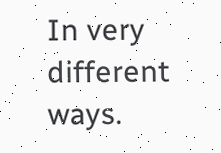In very different ways.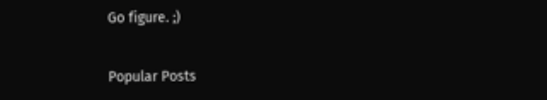Go figure. ;)


Popular Posts